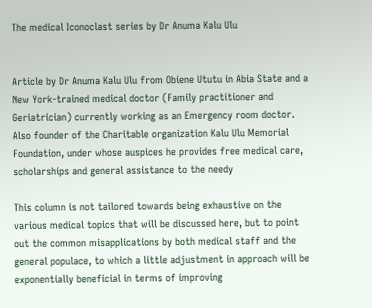The medical Iconoclast series by Dr Anuma Kalu Ulu


Article by Dr Anuma Kalu Ulu from Obiene Ututu in Abia State and a New York-trained medical doctor (Family practitioner and Geriatrician) currently working as an Emergency room doctor. Also founder of the Charitable organization Kalu Ulu Memorial Foundation, under whose auspices he provides free medical care, scholarships and general assistance to the needy

This column is not tailored towards being exhaustive on the various medical topics that will be discussed here, but to point out the common misapplications by both medical staff and the general populace, to which a little adjustment in approach will be exponentially beneficial in terms of improving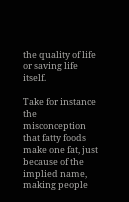the quality of life or saving life itself.

Take for instance the misconception that fatty foods make one fat, just because of the implied name, making people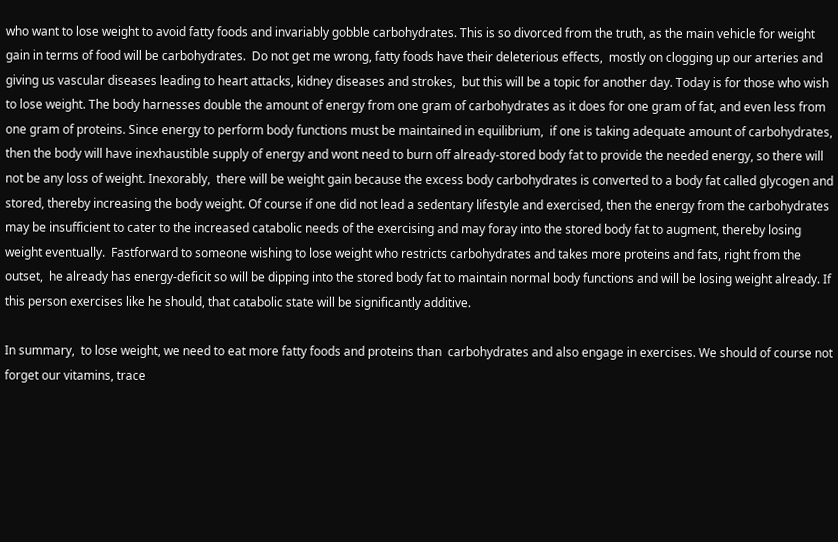who want to lose weight to avoid fatty foods and invariably gobble carbohydrates. This is so divorced from the truth, as the main vehicle for weight gain in terms of food will be carbohydrates.  Do not get me wrong, fatty foods have their deleterious effects,  mostly on clogging up our arteries and giving us vascular diseases leading to heart attacks, kidney diseases and strokes,  but this will be a topic for another day. Today is for those who wish to lose weight. The body harnesses double the amount of energy from one gram of carbohydrates as it does for one gram of fat, and even less from one gram of proteins. Since energy to perform body functions must be maintained in equilibrium,  if one is taking adequate amount of carbohydrates, then the body will have inexhaustible supply of energy and wont need to burn off already-stored body fat to provide the needed energy, so there will not be any loss of weight. Inexorably,  there will be weight gain because the excess body carbohydrates is converted to a body fat called glycogen and stored, thereby increasing the body weight. Of course if one did not lead a sedentary lifestyle and exercised, then the energy from the carbohydrates may be insufficient to cater to the increased catabolic needs of the exercising and may foray into the stored body fat to augment, thereby losing weight eventually.  Fastforward to someone wishing to lose weight who restricts carbohydrates and takes more proteins and fats, right from the outset,  he already has energy-deficit so will be dipping into the stored body fat to maintain normal body functions and will be losing weight already. If this person exercises like he should, that catabolic state will be significantly additive.

In summary,  to lose weight, we need to eat more fatty foods and proteins than  carbohydrates and also engage in exercises. We should of course not forget our vitamins, trace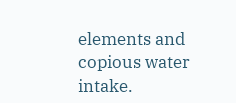elements and copious water intake.